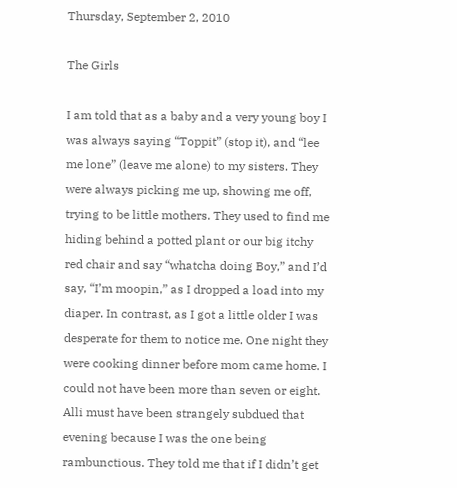Thursday, September 2, 2010

The Girls

I am told that as a baby and a very young boy I was always saying “Toppit” (stop it), and “lee me lone” (leave me alone) to my sisters. They were always picking me up, showing me off, trying to be little mothers. They used to find me hiding behind a potted plant or our big itchy red chair and say “whatcha doing Boy,” and I’d say, “I’m moopin,” as I dropped a load into my diaper. In contrast, as I got a little older I was desperate for them to notice me. One night they were cooking dinner before mom came home. I could not have been more than seven or eight. Alli must have been strangely subdued that evening because I was the one being rambunctious. They told me that if I didn’t get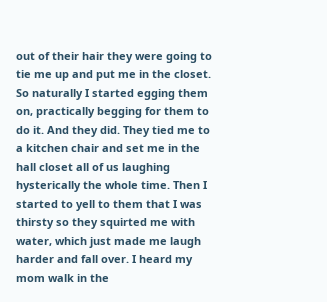out of their hair they were going to tie me up and put me in the closet. So naturally I started egging them on, practically begging for them to do it. And they did. They tied me to a kitchen chair and set me in the hall closet all of us laughing hysterically the whole time. Then I started to yell to them that I was thirsty so they squirted me with water, which just made me laugh harder and fall over. I heard my mom walk in the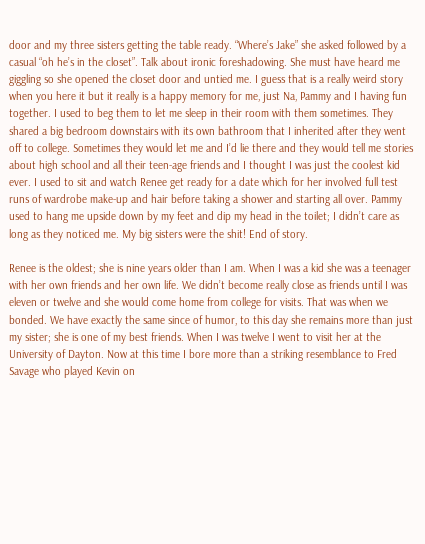door and my three sisters getting the table ready. “Where’s Jake” she asked followed by a casual “oh he’s in the closet”. Talk about ironic foreshadowing. She must have heard me giggling so she opened the closet door and untied me. I guess that is a really weird story when you here it but it really is a happy memory for me, just Na, Pammy and I having fun together. I used to beg them to let me sleep in their room with them sometimes. They shared a big bedroom downstairs with its own bathroom that I inherited after they went off to college. Sometimes they would let me and I’d lie there and they would tell me stories about high school and all their teen-age friends and I thought I was just the coolest kid ever. I used to sit and watch Renee get ready for a date which for her involved full test runs of wardrobe make-up and hair before taking a shower and starting all over. Pammy used to hang me upside down by my feet and dip my head in the toilet; I didn’t care as long as they noticed me. My big sisters were the shit! End of story.

Renee is the oldest; she is nine years older than I am. When I was a kid she was a teenager with her own friends and her own life. We didn’t become really close as friends until I was eleven or twelve and she would come home from college for visits. That was when we bonded. We have exactly the same since of humor, to this day she remains more than just my sister; she is one of my best friends. When I was twelve I went to visit her at the University of Dayton. Now at this time I bore more than a striking resemblance to Fred Savage who played Kevin on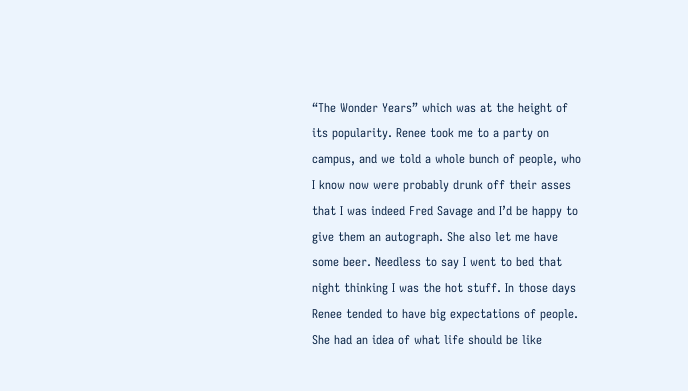“The Wonder Years” which was at the height of its popularity. Renee took me to a party on campus, and we told a whole bunch of people, who I know now were probably drunk off their asses that I was indeed Fred Savage and I’d be happy to give them an autograph. She also let me have some beer. Needless to say I went to bed that night thinking I was the hot stuff. In those days Renee tended to have big expectations of people. She had an idea of what life should be like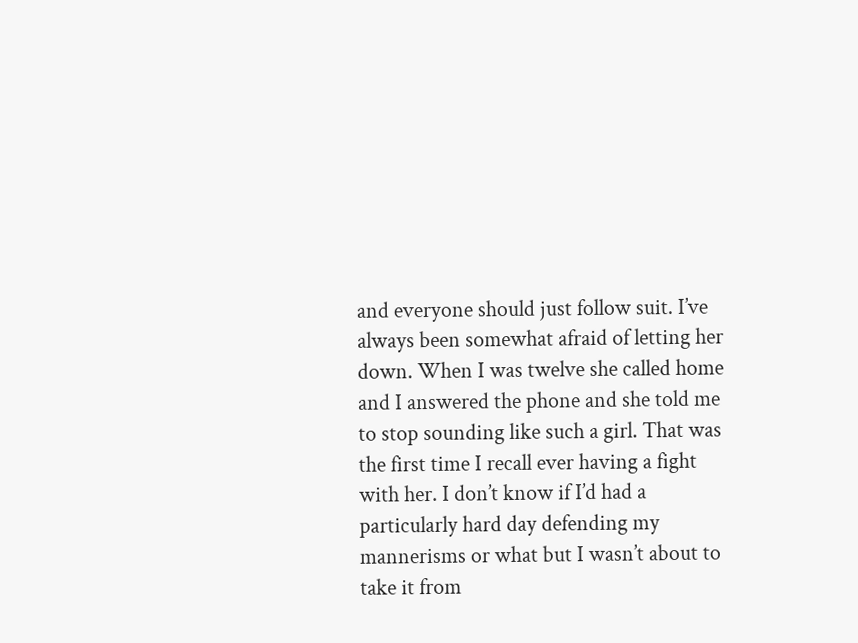and everyone should just follow suit. I’ve always been somewhat afraid of letting her down. When I was twelve she called home and I answered the phone and she told me to stop sounding like such a girl. That was the first time I recall ever having a fight with her. I don’t know if I’d had a particularly hard day defending my mannerisms or what but I wasn’t about to take it from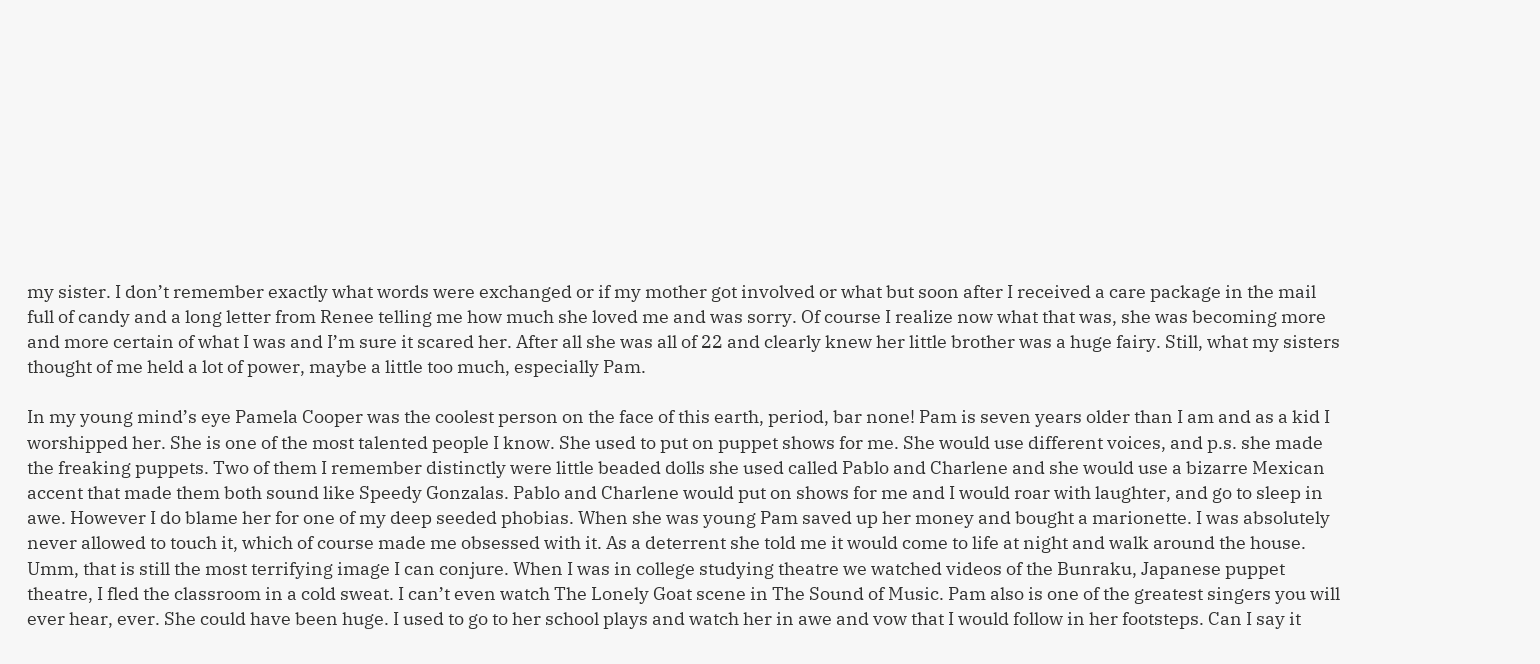my sister. I don’t remember exactly what words were exchanged or if my mother got involved or what but soon after I received a care package in the mail full of candy and a long letter from Renee telling me how much she loved me and was sorry. Of course I realize now what that was, she was becoming more and more certain of what I was and I’m sure it scared her. After all she was all of 22 and clearly knew her little brother was a huge fairy. Still, what my sisters thought of me held a lot of power, maybe a little too much, especially Pam.

In my young mind’s eye Pamela Cooper was the coolest person on the face of this earth, period, bar none! Pam is seven years older than I am and as a kid I worshipped her. She is one of the most talented people I know. She used to put on puppet shows for me. She would use different voices, and p.s. she made the freaking puppets. Two of them I remember distinctly were little beaded dolls she used called Pablo and Charlene and she would use a bizarre Mexican accent that made them both sound like Speedy Gonzalas. Pablo and Charlene would put on shows for me and I would roar with laughter, and go to sleep in awe. However I do blame her for one of my deep seeded phobias. When she was young Pam saved up her money and bought a marionette. I was absolutely never allowed to touch it, which of course made me obsessed with it. As a deterrent she told me it would come to life at night and walk around the house. Umm, that is still the most terrifying image I can conjure. When I was in college studying theatre we watched videos of the Bunraku, Japanese puppet theatre, I fled the classroom in a cold sweat. I can’t even watch The Lonely Goat scene in The Sound of Music. Pam also is one of the greatest singers you will ever hear, ever. She could have been huge. I used to go to her school plays and watch her in awe and vow that I would follow in her footsteps. Can I say it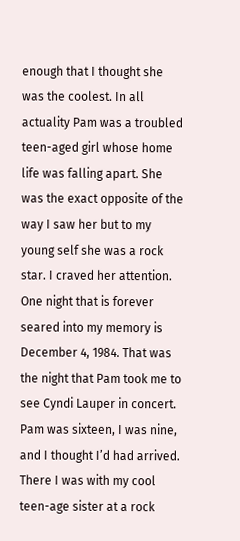enough that I thought she was the coolest. In all actuality Pam was a troubled teen-aged girl whose home life was falling apart. She was the exact opposite of the way I saw her but to my young self she was a rock star. I craved her attention. One night that is forever seared into my memory is December 4, 1984. That was the night that Pam took me to see Cyndi Lauper in concert. Pam was sixteen, I was nine, and I thought I’d had arrived. There I was with my cool teen-age sister at a rock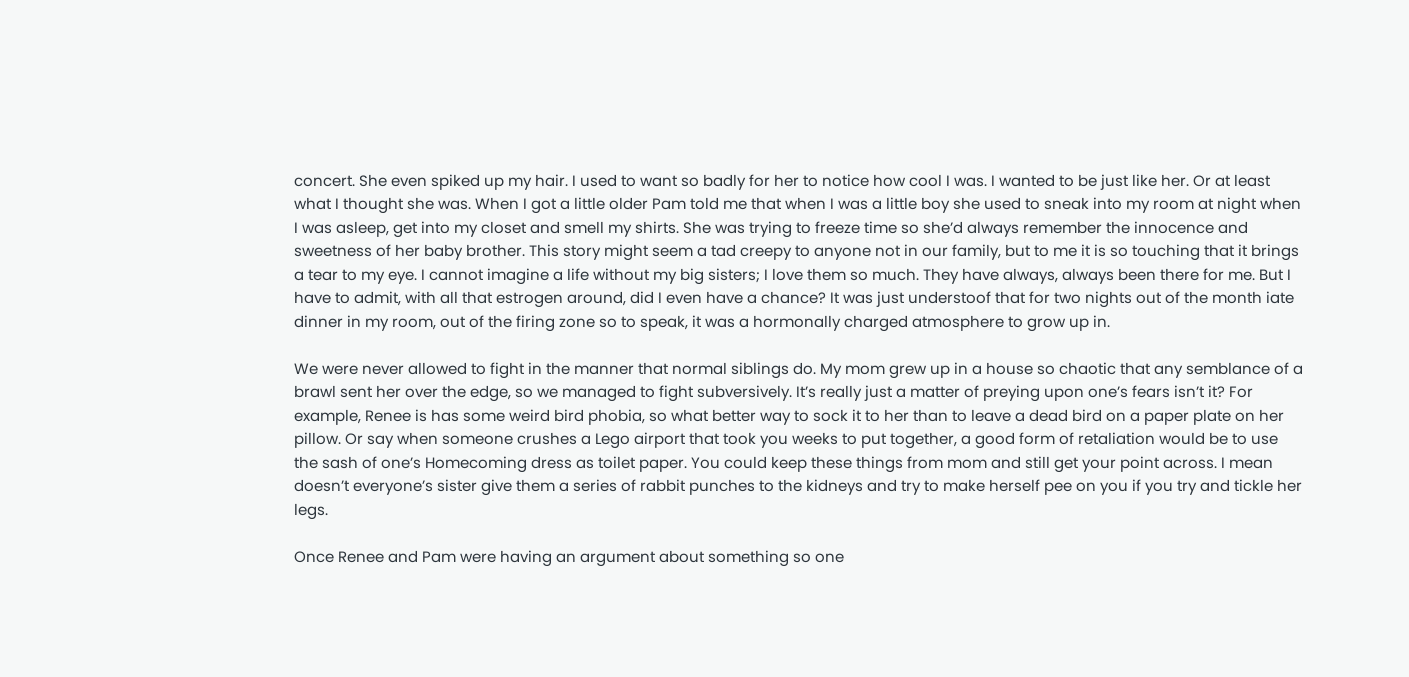concert. She even spiked up my hair. I used to want so badly for her to notice how cool I was. I wanted to be just like her. Or at least what I thought she was. When I got a little older Pam told me that when I was a little boy she used to sneak into my room at night when I was asleep, get into my closet and smell my shirts. She was trying to freeze time so she’d always remember the innocence and sweetness of her baby brother. This story might seem a tad creepy to anyone not in our family, but to me it is so touching that it brings a tear to my eye. I cannot imagine a life without my big sisters; I love them so much. They have always, always been there for me. But I have to admit, with all that estrogen around, did I even have a chance? It was just understoof that for two nights out of the month iate dinner in my room, out of the firing zone so to speak, it was a hormonally charged atmosphere to grow up in.

We were never allowed to fight in the manner that normal siblings do. My mom grew up in a house so chaotic that any semblance of a brawl sent her over the edge, so we managed to fight subversively. It’s really just a matter of preying upon one’s fears isn’t it? For example, Renee is has some weird bird phobia, so what better way to sock it to her than to leave a dead bird on a paper plate on her pillow. Or say when someone crushes a Lego airport that took you weeks to put together, a good form of retaliation would be to use the sash of one’s Homecoming dress as toilet paper. You could keep these things from mom and still get your point across. I mean doesn’t everyone’s sister give them a series of rabbit punches to the kidneys and try to make herself pee on you if you try and tickle her legs.

Once Renee and Pam were having an argument about something so one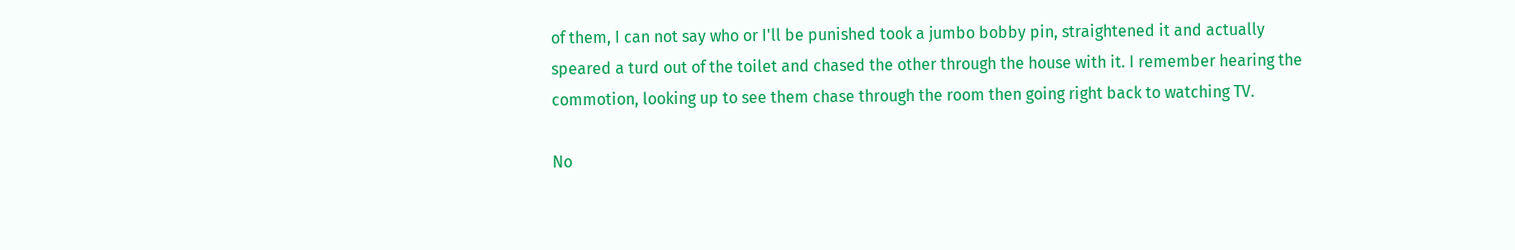of them, I can not say who or I'll be punished took a jumbo bobby pin, straightened it and actually speared a turd out of the toilet and chased the other through the house with it. I remember hearing the commotion, looking up to see them chase through the room then going right back to watching TV.

No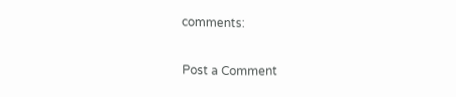comments:

Post a Comment